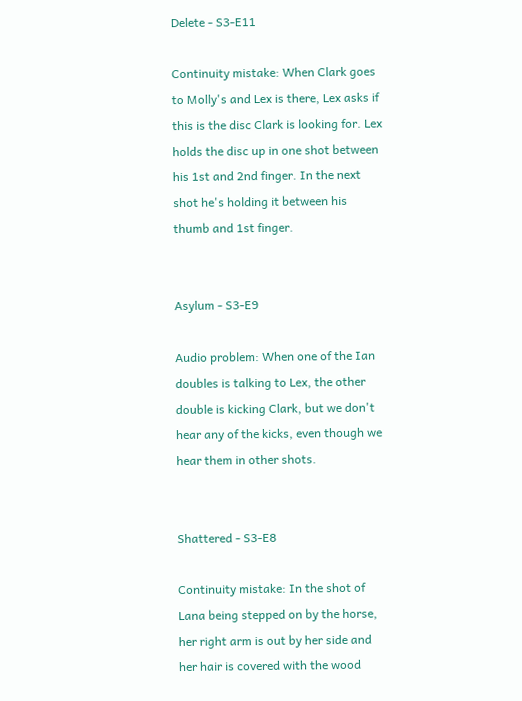Delete - S3-E11

Continuity mistake: When Clark goes to Molly's and Lex is there, Lex asks if this is the disc Clark is looking for. Lex holds the disc up in one shot between his 1st and 2nd finger. In the next shot he's holding it between his thumb and 1st finger.


Asylum - S3-E9

Audio problem: When one of the Ian doubles is talking to Lex, the other double is kicking Clark, but we don't hear any of the kicks, even though we hear them in other shots.


Shattered - S3-E8

Continuity mistake: In the shot of Lana being stepped on by the horse, her right arm is out by her side and her hair is covered with the wood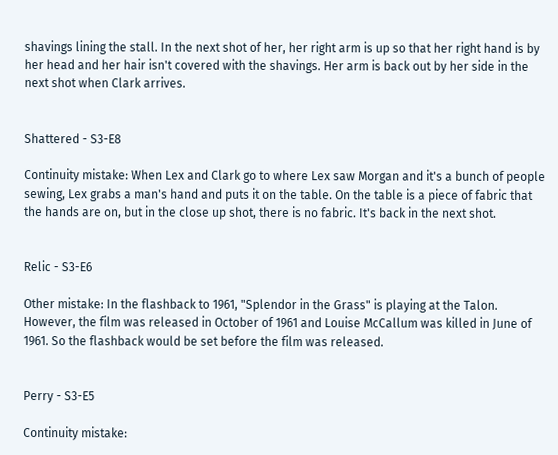shavings lining the stall. In the next shot of her, her right arm is up so that her right hand is by her head and her hair isn't covered with the shavings. Her arm is back out by her side in the next shot when Clark arrives.


Shattered - S3-E8

Continuity mistake: When Lex and Clark go to where Lex saw Morgan and it's a bunch of people sewing, Lex grabs a man's hand and puts it on the table. On the table is a piece of fabric that the hands are on, but in the close up shot, there is no fabric. It's back in the next shot.


Relic - S3-E6

Other mistake: In the flashback to 1961, "Splendor in the Grass" is playing at the Talon. However, the film was released in October of 1961 and Louise McCallum was killed in June of 1961. So the flashback would be set before the film was released.


Perry - S3-E5

Continuity mistake: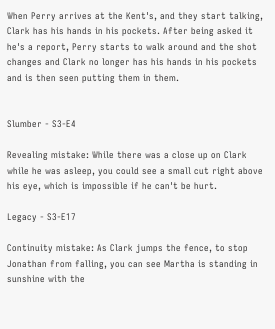When Perry arrives at the Kent's, and they start talking, Clark has his hands in his pockets. After being asked it he's a report, Perry starts to walk around and the shot changes and Clark no longer has his hands in his pockets and is then seen putting them in them.


Slumber - S3-E4

Revealing mistake: While there was a close up on Clark while he was asleep, you could see a small cut right above his eye, which is impossible if he can't be hurt.

Legacy - S3-E17

Continuity mistake: As Clark jumps the fence, to stop Jonathan from falling, you can see Martha is standing in sunshine with the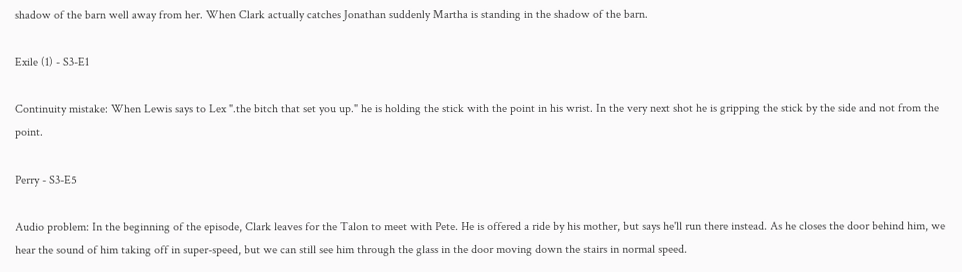shadow of the barn well away from her. When Clark actually catches Jonathan suddenly Martha is standing in the shadow of the barn.

Exile (1) - S3-E1

Continuity mistake: When Lewis says to Lex ".the bitch that set you up." he is holding the stick with the point in his wrist. In the very next shot he is gripping the stick by the side and not from the point.

Perry - S3-E5

Audio problem: In the beginning of the episode, Clark leaves for the Talon to meet with Pete. He is offered a ride by his mother, but says he'll run there instead. As he closes the door behind him, we hear the sound of him taking off in super-speed, but we can still see him through the glass in the door moving down the stairs in normal speed.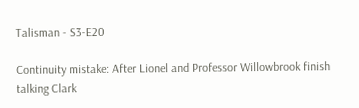Talisman - S3-E20

Continuity mistake: After Lionel and Professor Willowbrook finish talking Clark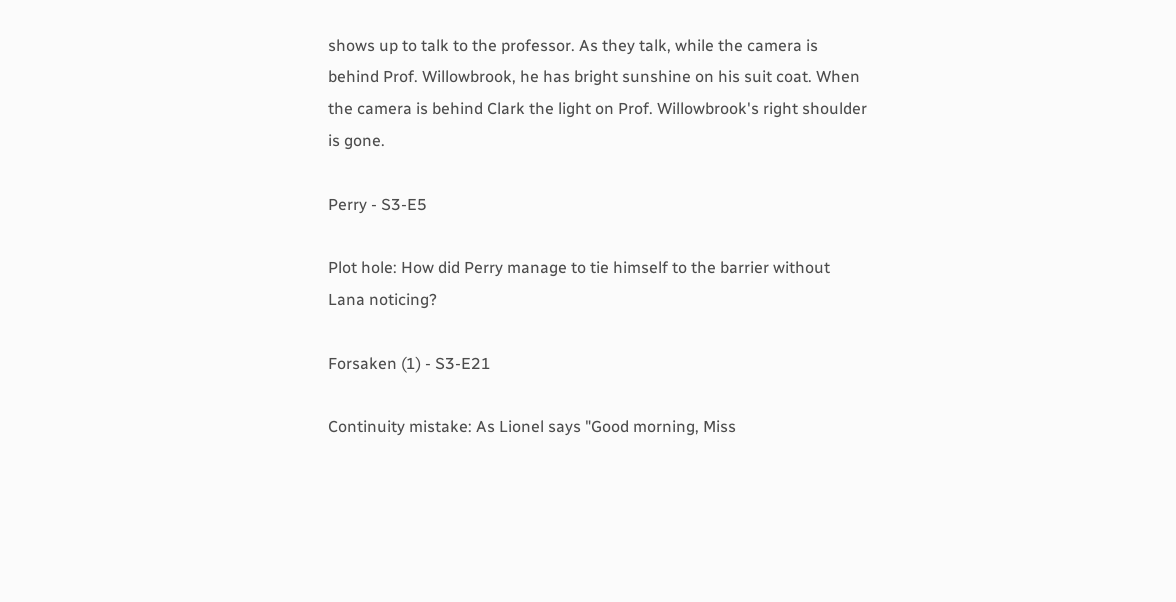shows up to talk to the professor. As they talk, while the camera is behind Prof. Willowbrook, he has bright sunshine on his suit coat. When the camera is behind Clark the light on Prof. Willowbrook's right shoulder is gone.

Perry - S3-E5

Plot hole: How did Perry manage to tie himself to the barrier without Lana noticing?

Forsaken (1) - S3-E21

Continuity mistake: As Lionel says "Good morning, Miss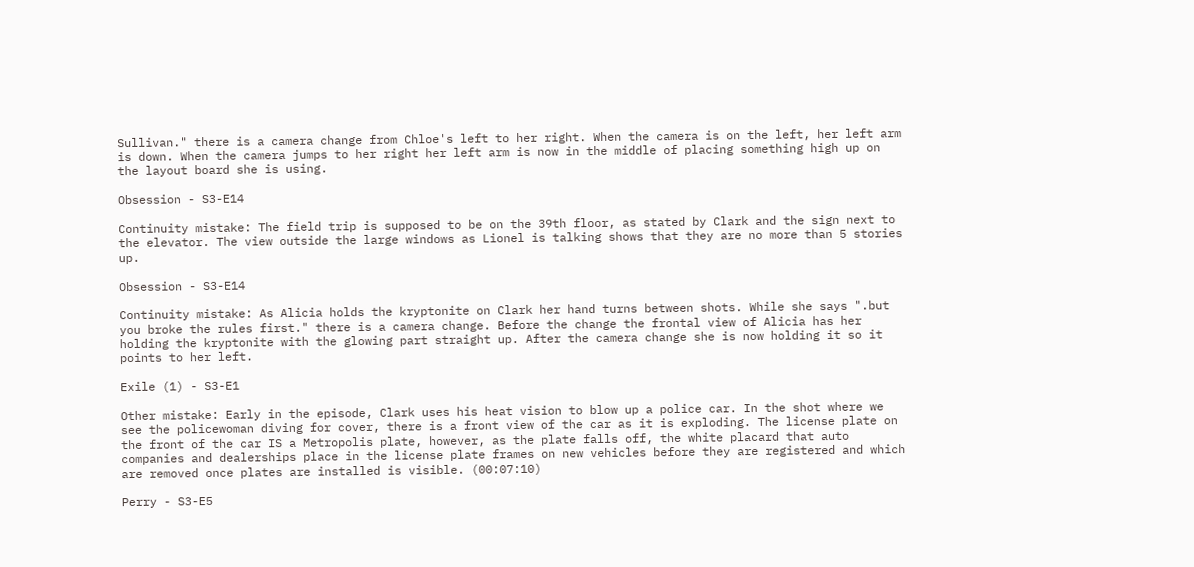Sullivan." there is a camera change from Chloe's left to her right. When the camera is on the left, her left arm is down. When the camera jumps to her right her left arm is now in the middle of placing something high up on the layout board she is using.

Obsession - S3-E14

Continuity mistake: The field trip is supposed to be on the 39th floor, as stated by Clark and the sign next to the elevator. The view outside the large windows as Lionel is talking shows that they are no more than 5 stories up.

Obsession - S3-E14

Continuity mistake: As Alicia holds the kryptonite on Clark her hand turns between shots. While she says ".but you broke the rules first." there is a camera change. Before the change the frontal view of Alicia has her holding the kryptonite with the glowing part straight up. After the camera change she is now holding it so it points to her left.

Exile (1) - S3-E1

Other mistake: Early in the episode, Clark uses his heat vision to blow up a police car. In the shot where we see the policewoman diving for cover, there is a front view of the car as it is exploding. The license plate on the front of the car IS a Metropolis plate, however, as the plate falls off, the white placard that auto companies and dealerships place in the license plate frames on new vehicles before they are registered and which are removed once plates are installed is visible. (00:07:10)

Perry - S3-E5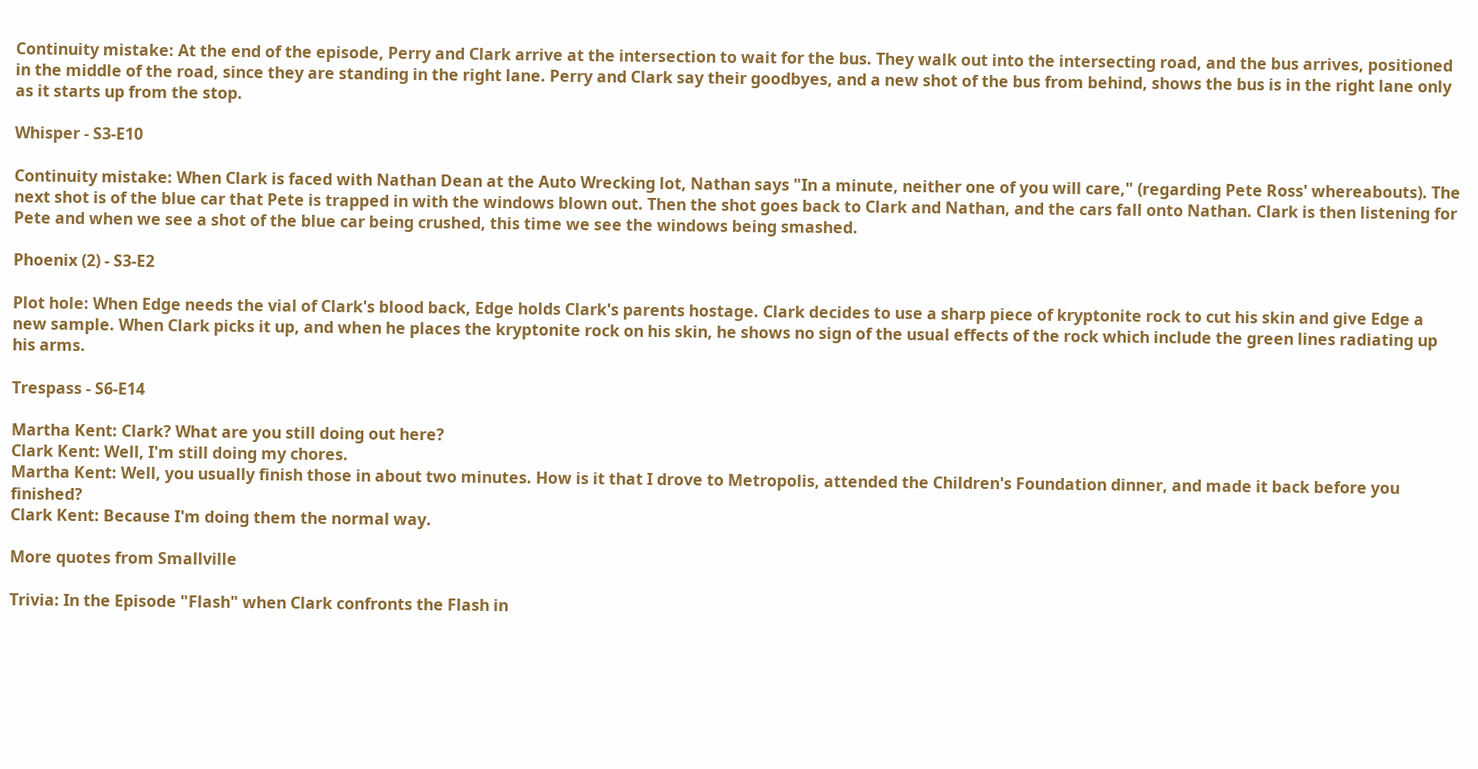Continuity mistake: At the end of the episode, Perry and Clark arrive at the intersection to wait for the bus. They walk out into the intersecting road, and the bus arrives, positioned in the middle of the road, since they are standing in the right lane. Perry and Clark say their goodbyes, and a new shot of the bus from behind, shows the bus is in the right lane only as it starts up from the stop.

Whisper - S3-E10

Continuity mistake: When Clark is faced with Nathan Dean at the Auto Wrecking lot, Nathan says "In a minute, neither one of you will care," (regarding Pete Ross' whereabouts). The next shot is of the blue car that Pete is trapped in with the windows blown out. Then the shot goes back to Clark and Nathan, and the cars fall onto Nathan. Clark is then listening for Pete and when we see a shot of the blue car being crushed, this time we see the windows being smashed.

Phoenix (2) - S3-E2

Plot hole: When Edge needs the vial of Clark's blood back, Edge holds Clark's parents hostage. Clark decides to use a sharp piece of kryptonite rock to cut his skin and give Edge a new sample. When Clark picks it up, and when he places the kryptonite rock on his skin, he shows no sign of the usual effects of the rock which include the green lines radiating up his arms.

Trespass - S6-E14

Martha Kent: Clark? What are you still doing out here?
Clark Kent: Well, I'm still doing my chores.
Martha Kent: Well, you usually finish those in about two minutes. How is it that I drove to Metropolis, attended the Children's Foundation dinner, and made it back before you finished?
Clark Kent: Because I'm doing them the normal way.

More quotes from Smallville

Trivia: In the Episode "Flash" when Clark confronts the Flash in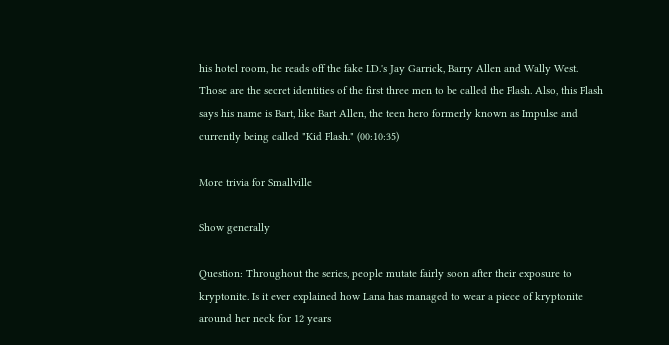his hotel room, he reads off the fake I.D.'s Jay Garrick, Barry Allen and Wally West. Those are the secret identities of the first three men to be called the Flash. Also, this Flash says his name is Bart, like Bart Allen, the teen hero formerly known as Impulse and currently being called "Kid Flash." (00:10:35)

More trivia for Smallville

Show generally

Question: Throughout the series, people mutate fairly soon after their exposure to kryptonite. Is it ever explained how Lana has managed to wear a piece of kryptonite around her neck for 12 years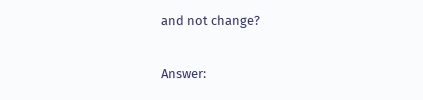and not change?

Answer: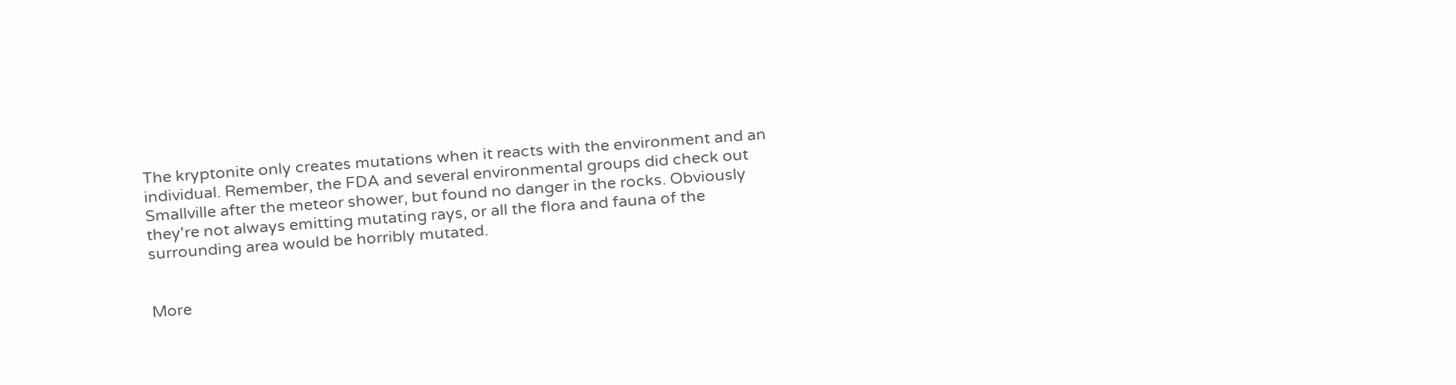The kryptonite only creates mutations when it reacts with the environment and an individual. Remember, the FDA and several environmental groups did check out Smallville after the meteor shower, but found no danger in the rocks. Obviously they're not always emitting mutating rays, or all the flora and fauna of the surrounding area would be horribly mutated.


More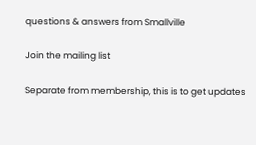questions & answers from Smallville

Join the mailing list

Separate from membership, this is to get updates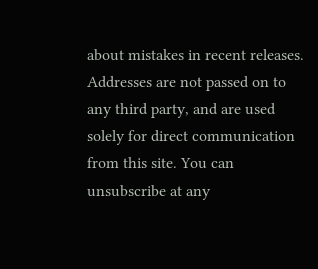about mistakes in recent releases. Addresses are not passed on to any third party, and are used solely for direct communication from this site. You can unsubscribe at any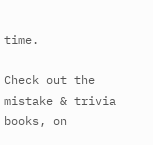time.

Check out the mistake & trivia books, on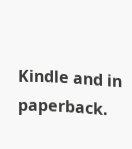Kindle and in paperback.